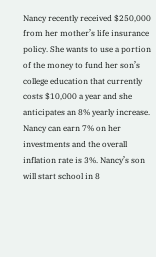Nancy recently received $250,000 from her mother’s life insurance policy. She wants to use a portion of the money to fund her son’s college education that currently costs $10,000 a year and she anticipates an 8% yearly increase. Nancy can earn 7% on her investments and the overall inflation rate is 3%. Nancy’s son will start school in 8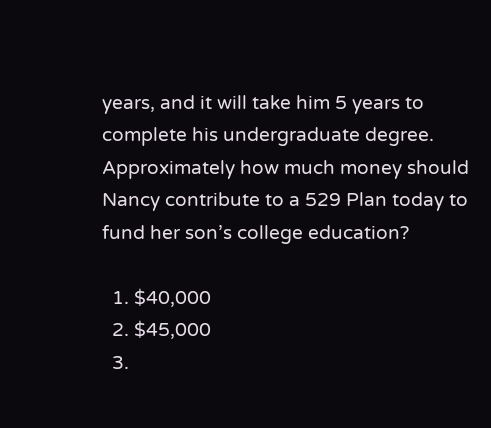years, and it will take him 5 years to complete his undergraduate degree. Approximately how much money should Nancy contribute to a 529 Plan today to fund her son’s college education?

  1. $40,000
  2. $45,000
  3.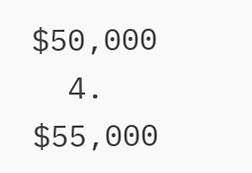$50,000
  4. $55,000